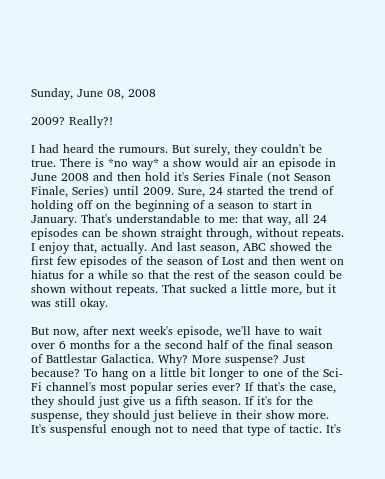Sunday, June 08, 2008

2009? Really?!

I had heard the rumours. But surely, they couldn't be true. There is *no way* a show would air an episode in June 2008 and then hold it's Series Finale (not Season Finale, Series) until 2009. Sure, 24 started the trend of holding off on the beginning of a season to start in January. That's understandable to me: that way, all 24 episodes can be shown straight through, without repeats. I enjoy that, actually. And last season, ABC showed the first few episodes of the season of Lost and then went on hiatus for a while so that the rest of the season could be shown without repeats. That sucked a little more, but it was still okay.

But now, after next week's episode, we'll have to wait over 6 months for a the second half of the final season of Battlestar Galactica. Why? More suspense? Just because? To hang on a little bit longer to one of the Sci-Fi channel's most popular series ever? If that's the case, they should just give us a fifth season. If it's for the suspense, they should just believe in their show more. It's suspensful enough not to need that type of tactic. It's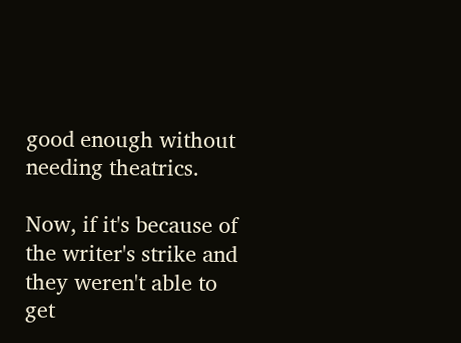good enough without needing theatrics.

Now, if it's because of the writer's strike and they weren't able to get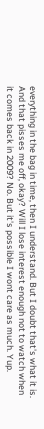everything in the bag in time, then I understand. But I doubt that's what it is. And that pisses me off, okay? Will I lose interest enough not to watch when it comes back in 2009? No. But it's possible I wont care as much. Yup.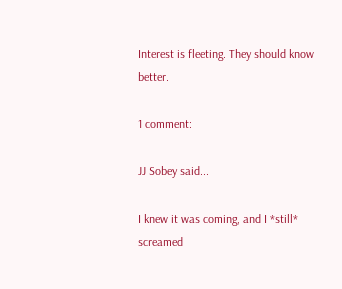Interest is fleeting. They should know better.

1 comment:

JJ Sobey said...

I knew it was coming, and I *still* screamed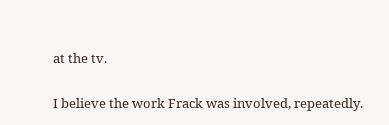at the tv.

I believe the work Frack was involved, repeatedly.